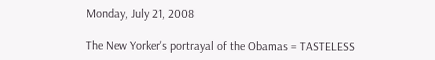Monday, July 21, 2008

The New Yorker's portrayal of the Obamas = TASTELESS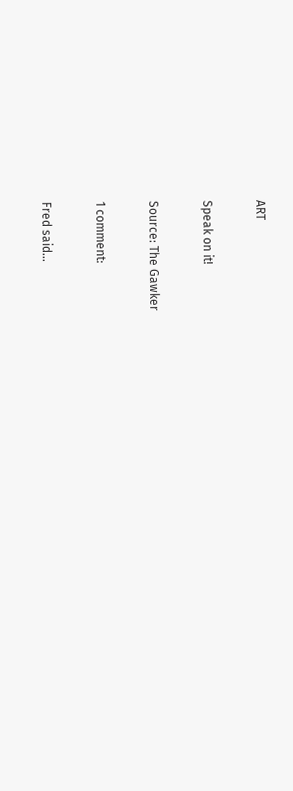ART

Speak on it!

Source: The Gawker

1 comment:

Fred said...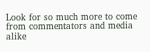Look for so much more to come from commentators and media alike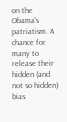on the Obama's patriatism. A chance for many to release their hidden (and not so hidden) bias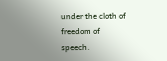under the cloth of freedom of speech.